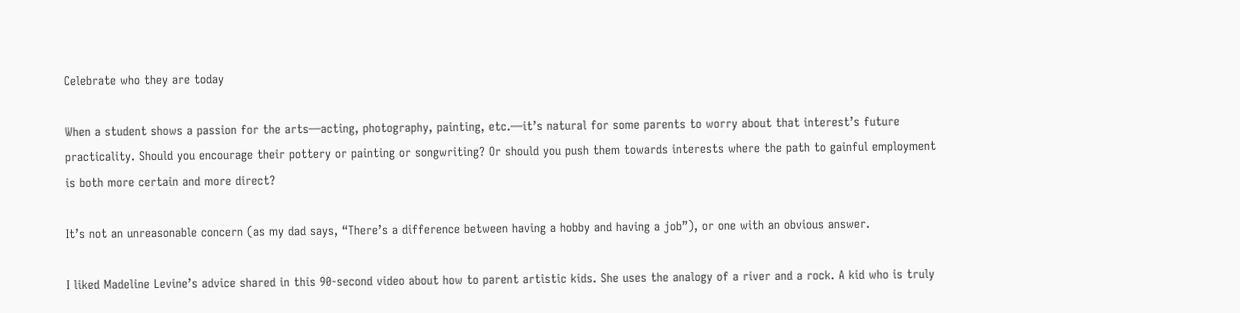Celebrate who they are today

When a student shows a passion for the arts—acting, photography, painting, etc.—it’s natural for some parents to worry about that interest’s future practicality. Should you encourage their pottery or painting or songwriting? Or should you push them towards interests where the path to gainful employment is both more certain and more direct?

It’s not an unreasonable concern (as my dad says, “There’s a difference between having a hobby and having a job”), or one with an obvious answer.

I liked Madeline Levine’s advice shared in this 90-second video about how to parent artistic kids. She uses the analogy of a river and a rock. A kid who is truly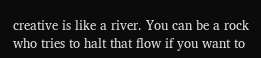creative is like a river. You can be a rock who tries to halt that flow if you want to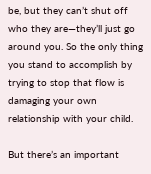be, but they can’t shut off who they are—they’ll just go around you. So the only thing you stand to accomplish by trying to stop that flow is damaging your own relationship with your child.

But there’s an important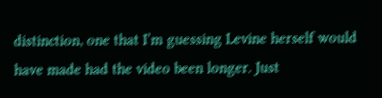distinction, one that I’m guessing Levine herself would have made had the video been longer. Just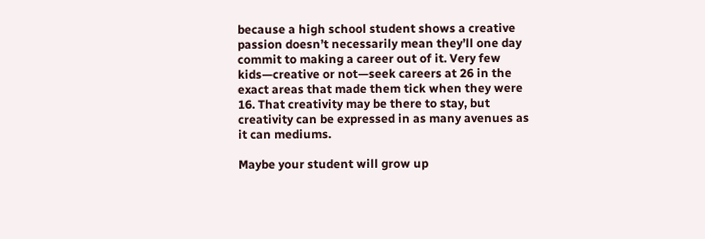because a high school student shows a creative passion doesn’t necessarily mean they’ll one day commit to making a career out of it. Very few kids—creative or not—seek careers at 26 in the exact areas that made them tick when they were 16. That creativity may be there to stay, but creativity can be expressed in as many avenues as it can mediums.

Maybe your student will grow up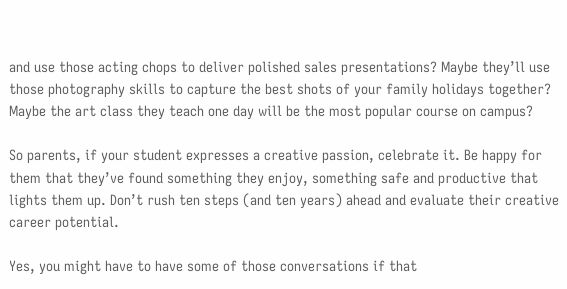and use those acting chops to deliver polished sales presentations? Maybe they’ll use those photography skills to capture the best shots of your family holidays together? Maybe the art class they teach one day will be the most popular course on campus?

So parents, if your student expresses a creative passion, celebrate it. Be happy for them that they’ve found something they enjoy, something safe and productive that lights them up. Don’t rush ten steps (and ten years) ahead and evaluate their creative career potential.

Yes, you might have to have some of those conversations if that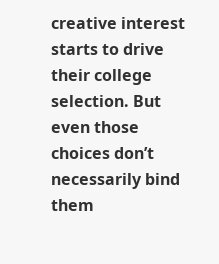creative interest starts to drive their college selection. But even those choices don’t necessarily bind them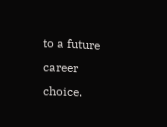to a future career choice.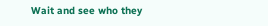Wait and see who they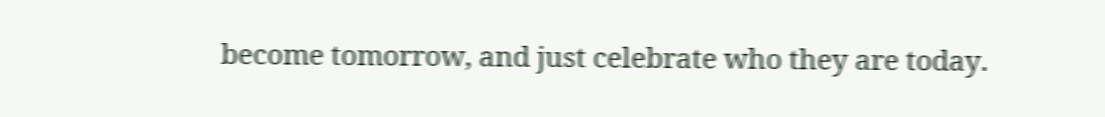become tomorrow, and just celebrate who they are today.